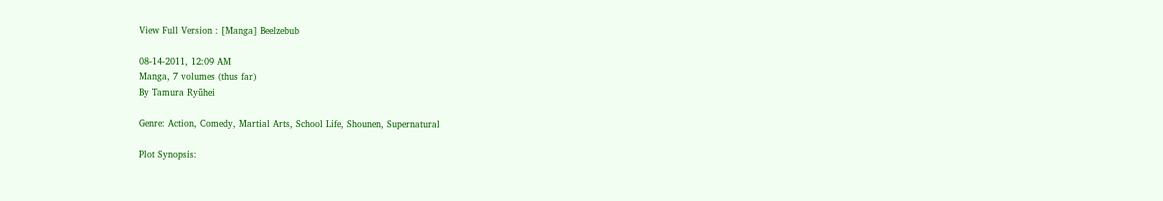View Full Version : [Manga] Beelzebub

08-14-2011, 12:09 AM
Manga, 7 volumes (thus far)
By Tamura Ryūhei

Genre: Action, Comedy, Martial Arts, School Life, Shounen, Supernatural

Plot Synopsis: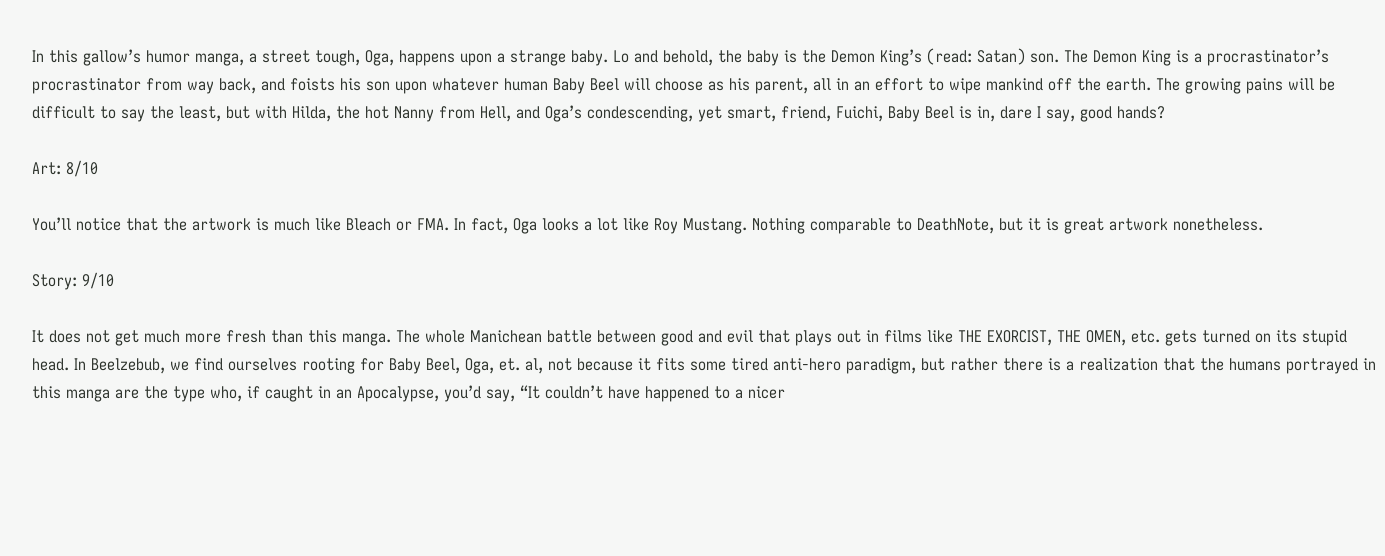In this gallow’s humor manga, a street tough, Oga, happens upon a strange baby. Lo and behold, the baby is the Demon King’s (read: Satan) son. The Demon King is a procrastinator’s procrastinator from way back, and foists his son upon whatever human Baby Beel will choose as his parent, all in an effort to wipe mankind off the earth. The growing pains will be difficult to say the least, but with Hilda, the hot Nanny from Hell, and Oga’s condescending, yet smart, friend, Fuichi, Baby Beel is in, dare I say, good hands?

Art: 8/10

You’ll notice that the artwork is much like Bleach or FMA. In fact, Oga looks a lot like Roy Mustang. Nothing comparable to DeathNote, but it is great artwork nonetheless.

Story: 9/10

It does not get much more fresh than this manga. The whole Manichean battle between good and evil that plays out in films like THE EXORCIST, THE OMEN, etc. gets turned on its stupid head. In Beelzebub, we find ourselves rooting for Baby Beel, Oga, et. al, not because it fits some tired anti-hero paradigm, but rather there is a realization that the humans portrayed in this manga are the type who, if caught in an Apocalypse, you’d say, “It couldn’t have happened to a nicer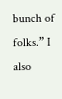bunch of folks.” I also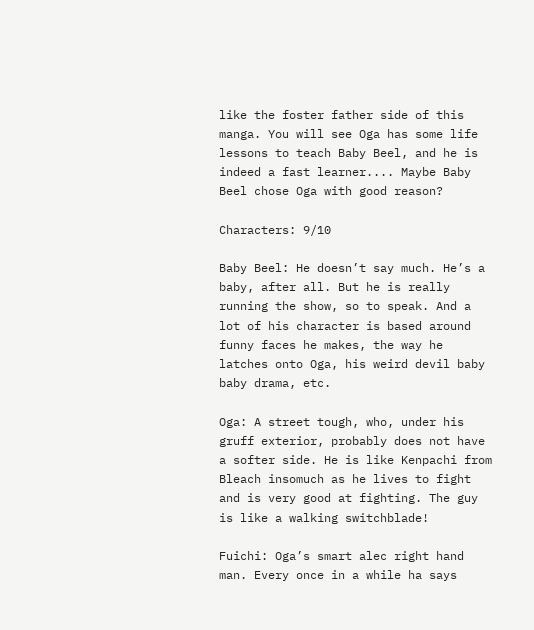like the foster father side of this manga. You will see Oga has some life lessons to teach Baby Beel, and he is indeed a fast learner.... Maybe Baby Beel chose Oga with good reason?

Characters: 9/10

Baby Beel: He doesn’t say much. He’s a baby, after all. But he is really running the show, so to speak. And a lot of his character is based around funny faces he makes, the way he latches onto Oga, his weird devil baby baby drama, etc.

Oga: A street tough, who, under his gruff exterior, probably does not have a softer side. He is like Kenpachi from Bleach insomuch as he lives to fight and is very good at fighting. The guy is like a walking switchblade!

Fuichi: Oga’s smart alec right hand man. Every once in a while ha says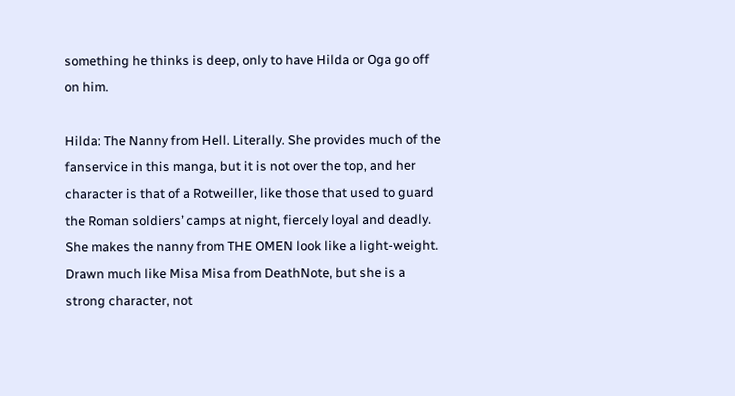something he thinks is deep, only to have Hilda or Oga go off on him.

Hilda: The Nanny from Hell. Literally. She provides much of the fanservice in this manga, but it is not over the top, and her character is that of a Rotweiller, like those that used to guard the Roman soldiers’ camps at night, fiercely loyal and deadly. She makes the nanny from THE OMEN look like a light-weight. Drawn much like Misa Misa from DeathNote, but she is a strong character, not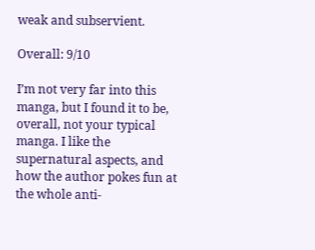weak and subservient.

Overall: 9/10

I’m not very far into this manga, but I found it to be, overall, not your typical manga. I like the supernatural aspects, and how the author pokes fun at the whole anti-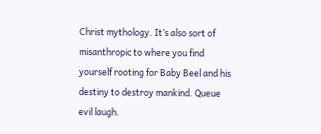Christ mythology. It’s also sort of misanthropic to where you find yourself rooting for Baby Beel and his destiny to destroy mankind. Queue evil laugh.